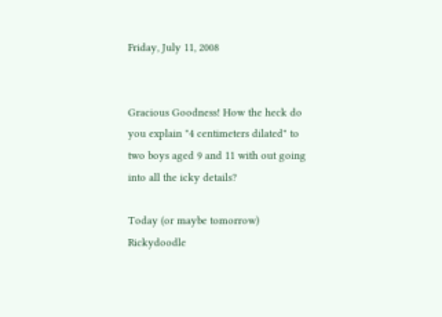Friday, July 11, 2008


Gracious Goodness! How the heck do you explain "4 centimeters dilated" to two boys aged 9 and 11 with out going into all the icky details?

Today (or maybe tomorrow) Rickydoodle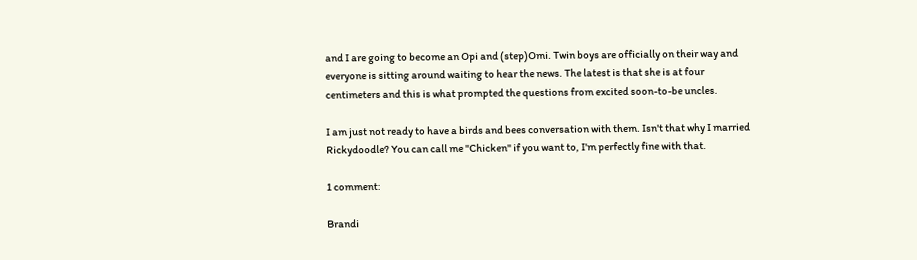and I are going to become an Opi and (step)Omi. Twin boys are officially on their way and everyone is sitting around waiting to hear the news. The latest is that she is at four centimeters and this is what prompted the questions from excited soon-to-be uncles.

I am just not ready to have a birds and bees conversation with them. Isn't that why I married Rickydoodle? You can call me "Chicken" if you want to, I'm perfectly fine with that.

1 comment:

Brandi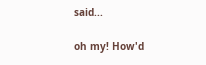said...

oh my! How'd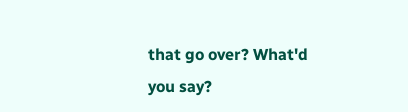that go over? What'd you say?